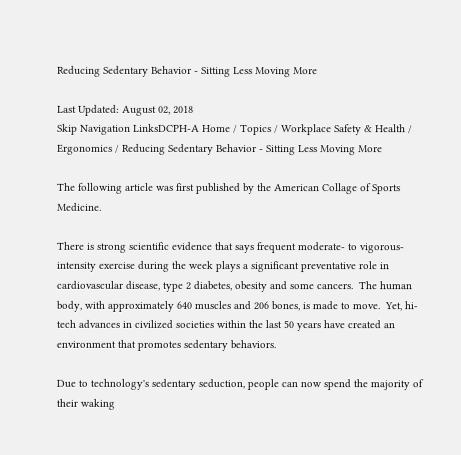Reducing Sedentary Behavior - Sitting Less Moving More

Last Updated: August 02, 2018
Skip Navigation LinksDCPH-A Home / Topics / Workplace Safety & Health / Ergonomics / Reducing Sedentary Behavior - Sitting Less Moving More

The following article was first published by the American Collage of Sports Medicine.

There is strong scientific evidence that says frequent moderate- to vigorous-intensity exercise during the week plays a significant preventative role in cardiovascular disease, type 2 diabetes, obesity and some cancers.  The human body, with approximately 640 muscles and 206 bones, is made to move.  Yet, hi-tech advances in civilized societies within the last 50 years have created an environment that promotes sedentary behaviors.

Due to technology's sedentary seduction, people can now spend the majority of their waking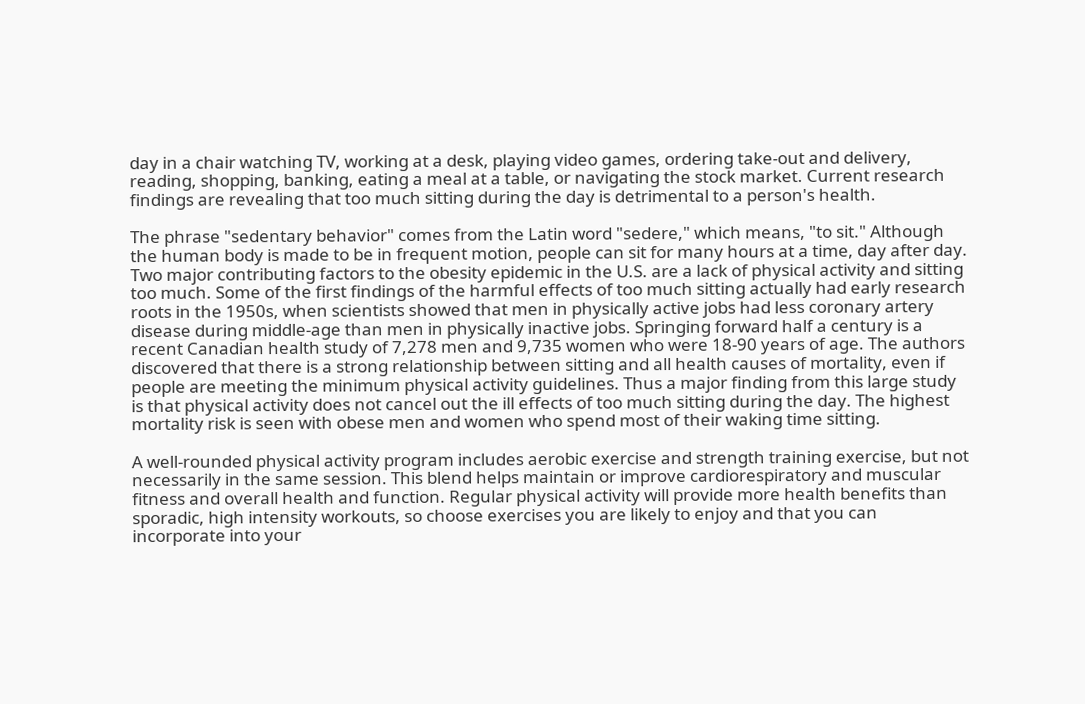day in a chair watching TV, working at a desk, playing video games, ordering take-out and delivery, reading, shopping, banking, eating a meal at a table, or navigating the stock market. Current research findings are revealing that too much sitting during the day is detrimental to a person's health.

The phrase "sedentary behavior" comes from the Latin word "sedere," which means, "to sit." Although the human body is made to be in frequent motion, people can sit for many hours at a time, day after day. Two major contributing factors to the obesity epidemic in the U.S. are a lack of physical activity and sitting too much. Some of the first findings of the harmful effects of too much sitting actually had early research roots in the 1950s, when scientists showed that men in physically active jobs had less coronary artery disease during middle-age than men in physically inactive jobs. Springing forward half a century is a recent Canadian health study of 7,278 men and 9,735 women who were 18-90 years of age. The authors discovered that there is a strong relationship between sitting and all health causes of mortality, even if people are meeting the minimum physical activity guidelines. Thus a major finding from this large study is that physical activity does not cancel out the ill effects of too much sitting during the day. The highest mortality risk is seen with obese men and women who spend most of their waking time sitting.

A well-rounded physical activity program includes aerobic exercise and strength training exercise, but not necessarily in the same session. This blend helps maintain or improve cardiorespiratory and muscular fitness and overall health and function. Regular physical activity will provide more health benefits than sporadic, high intensity workouts, so choose exercises you are likely to enjoy and that you can incorporate into your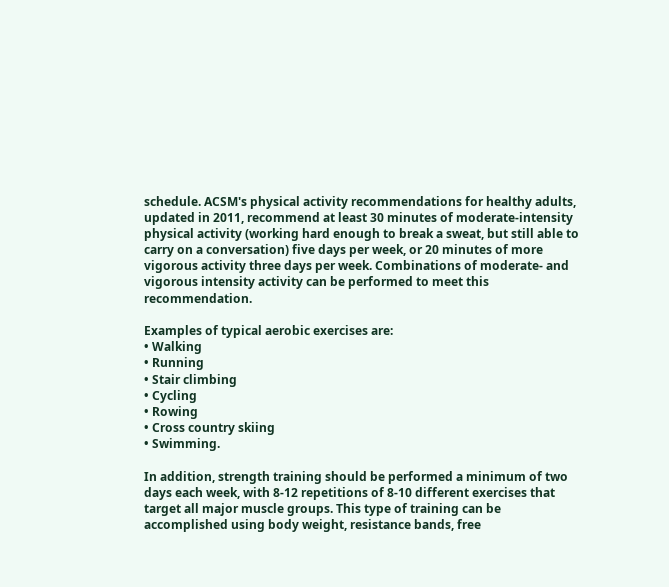schedule. ACSM's physical activity recommendations for healthy adults, updated in 2011, recommend at least 30 minutes of moderate-intensity physical activity (working hard enough to break a sweat, but still able to carry on a conversation) five days per week, or 20 minutes of more vigorous activity three days per week. Combinations of moderate- and vigorous intensity activity can be performed to meet this recommendation.

Examples of typical aerobic exercises are:
• Walking
• Running
• Stair climbing
• Cycling
• Rowing
• Cross country skiing
• Swimming.

In addition, strength training should be performed a minimum of two days each week, with 8-12 repetitions of 8-10 different exercises that target all major muscle groups. This type of training can be accomplished using body weight, resistance bands, free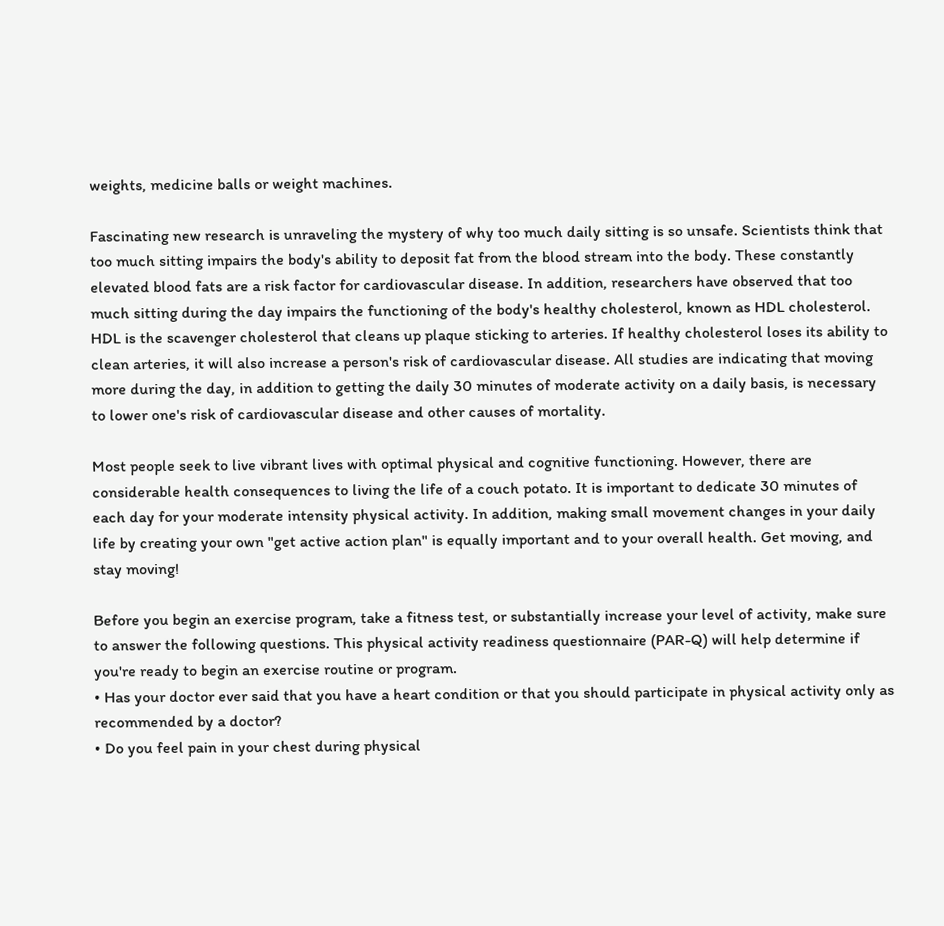weights, medicine balls or weight machines.

Fascinating new research is unraveling the mystery of why too much daily sitting is so unsafe. Scientists think that too much sitting impairs the body's ability to deposit fat from the blood stream into the body. These constantly elevated blood fats are a risk factor for cardiovascular disease. In addition, researchers have observed that too much sitting during the day impairs the functioning of the body's healthy cholesterol, known as HDL cholesterol. HDL is the scavenger cholesterol that cleans up plaque sticking to arteries. If healthy cholesterol loses its ability to clean arteries, it will also increase a person's risk of cardiovascular disease. All studies are indicating that moving more during the day, in addition to getting the daily 30 minutes of moderate activity on a daily basis, is necessary to lower one's risk of cardiovascular disease and other causes of mortality.

Most people seek to live vibrant lives with optimal physical and cognitive functioning. However, there are considerable health consequences to living the life of a couch potato. It is important to dedicate 30 minutes of each day for your moderate intensity physical activity. In addition, making small movement changes in your daily life by creating your own "get active action plan" is equally important and to your overall health. Get moving, and stay moving!

Before you begin an exercise program, take a fitness test, or substantially increase your level of activity, make sure to answer the following questions. This physical activity readiness questionnaire (PAR-Q) will help determine if you're ready to begin an exercise routine or program.
• Has your doctor ever said that you have a heart condition or that you should participate in physical activity only as recommended by a doctor?
• Do you feel pain in your chest during physical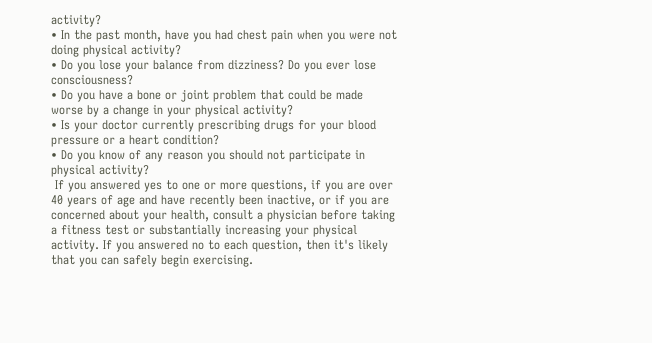activity?
• In the past month, have you had chest pain when you were not doing physical activity?
• Do you lose your balance from dizziness? Do you ever lose consciousness?
• Do you have a bone or joint problem that could be made worse by a change in your physical activity?
• Is your doctor currently prescribing drugs for your blood pressure or a heart condition?
• Do you know of any reason you should not participate in physical activity?
 If you answered yes to one or more questions, if you are over 40 years of age and have recently been inactive, or if you are concerned about your health, consult a physician before taking a fitness test or substantially increasing your physical activity. If you answered no to each question, then it's likely that you can safely begin exercising.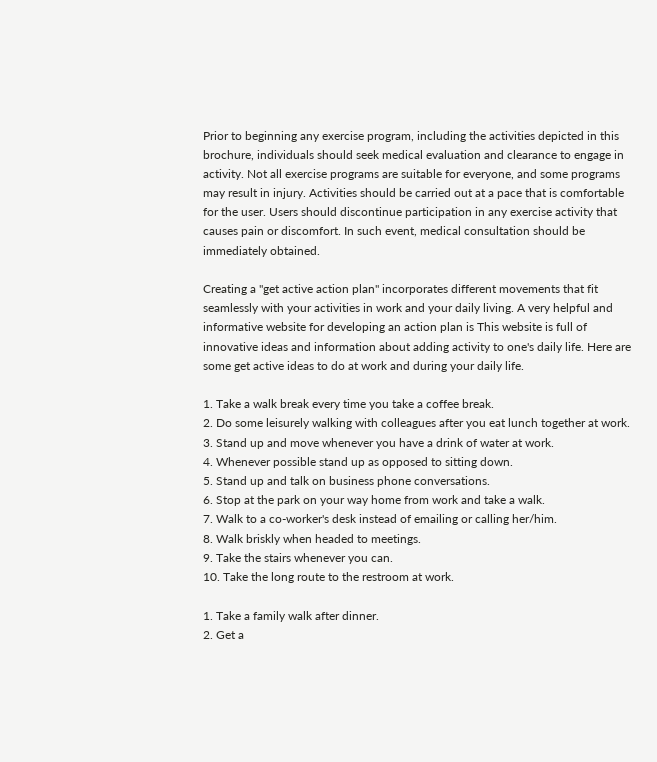Prior to beginning any exercise program, including the activities depicted in this brochure, individuals should seek medical evaluation and clearance to engage in activity. Not all exercise programs are suitable for everyone, and some programs may result in injury. Activities should be carried out at a pace that is comfortable for the user. Users should discontinue participation in any exercise activity that causes pain or discomfort. In such event, medical consultation should be immediately obtained.

Creating a "get active action plan" incorporates different movements that fit seamlessly with your activities in work and your daily living. A very helpful and informative website for developing an action plan is This website is full of innovative ideas and information about adding activity to one's daily life. Here are some get active ideas to do at work and during your daily life.

1. Take a walk break every time you take a coffee break.
2. Do some leisurely walking with colleagues after you eat lunch together at work.
3. Stand up and move whenever you have a drink of water at work.
4. Whenever possible stand up as opposed to sitting down.
5. Stand up and talk on business phone conversations.
6. Stop at the park on your way home from work and take a walk.
7. Walk to a co-worker's desk instead of emailing or calling her/him.
8. Walk briskly when headed to meetings.
9. Take the stairs whenever you can.
10. Take the long route to the restroom at work.

1. Take a family walk after dinner.
2. Get a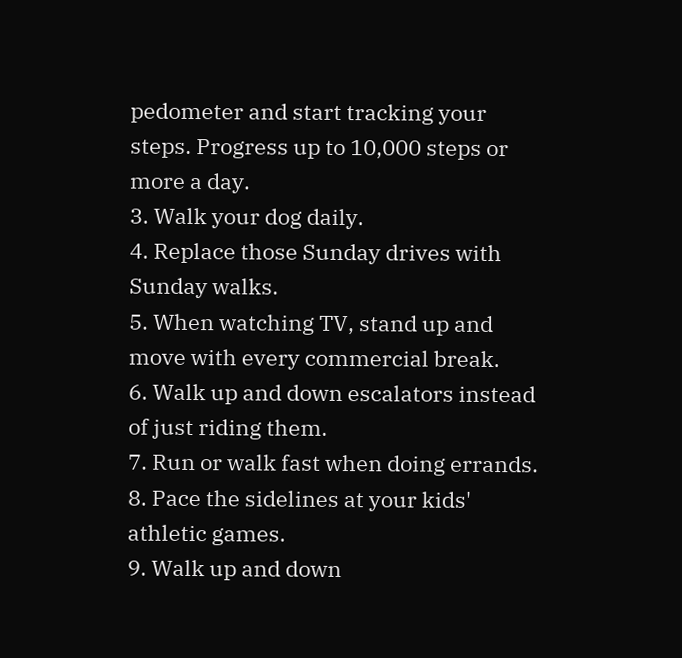pedometer and start tracking your steps. Progress up to 10,000 steps or more a day.
3. Walk your dog daily.
4. Replace those Sunday drives with Sunday walks.
5. When watching TV, stand up and move with every commercial break.
6. Walk up and down escalators instead of just riding them.
7. Run or walk fast when doing errands.
8. Pace the sidelines at your kids' athletic games.
9. Walk up and down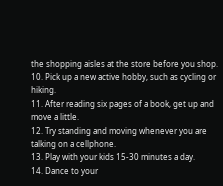the shopping aisles at the store before you shop.
10. Pick up a new active hobby, such as cycling or hiking.
11. After reading six pages of a book, get up and move a little.
12. Try standing and moving whenever you are talking on a cellphone.
13. Play with your kids 15-30 minutes a day.
14. Dance to your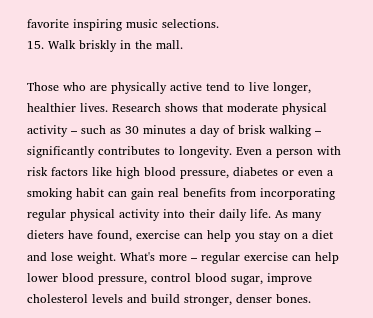favorite inspiring music selections.
15. Walk briskly in the mall.

Those who are physically active tend to live longer, healthier lives. Research shows that moderate physical activity – such as 30 minutes a day of brisk walking – significantly contributes to longevity. Even a person with risk factors like high blood pressure, diabetes or even a smoking habit can gain real benefits from incorporating regular physical activity into their daily life. As many dieters have found, exercise can help you stay on a diet and lose weight. What's more – regular exercise can help lower blood pressure, control blood sugar, improve cholesterol levels and build stronger, denser bones.